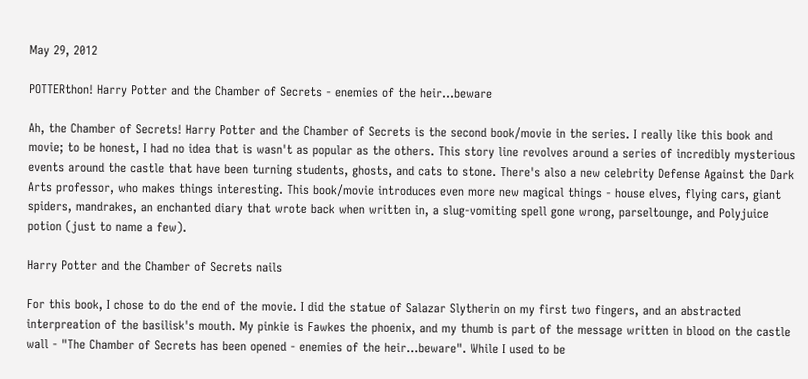May 29, 2012

POTTERthon! Harry Potter and the Chamber of Secrets - enemies of the heir...beware

Ah, the Chamber of Secrets! Harry Potter and the Chamber of Secrets is the second book/movie in the series. I really like this book and movie; to be honest, I had no idea that is wasn't as popular as the others. This story line revolves around a series of incredibly mysterious events around the castle that have been turning students, ghosts, and cats to stone. There's also a new celebrity Defense Against the Dark Arts professor, who makes things interesting. This book/movie introduces even more new magical things - house elves, flying cars, giant spiders, mandrakes, an enchanted diary that wrote back when written in, a slug-vomiting spell gone wrong, parseltounge, and Polyjuice potion (just to name a few).

Harry Potter and the Chamber of Secrets nails

For this book, I chose to do the end of the movie. I did the statue of Salazar Slytherin on my first two fingers, and an abstracted interpreation of the basilisk's mouth. My pinkie is Fawkes the phoenix, and my thumb is part of the message written in blood on the castle wall - "The Chamber of Secrets has been opened - enemies of the heir...beware". While I used to be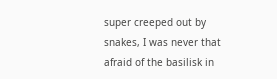super creeped out by snakes, I was never that afraid of the basilisk in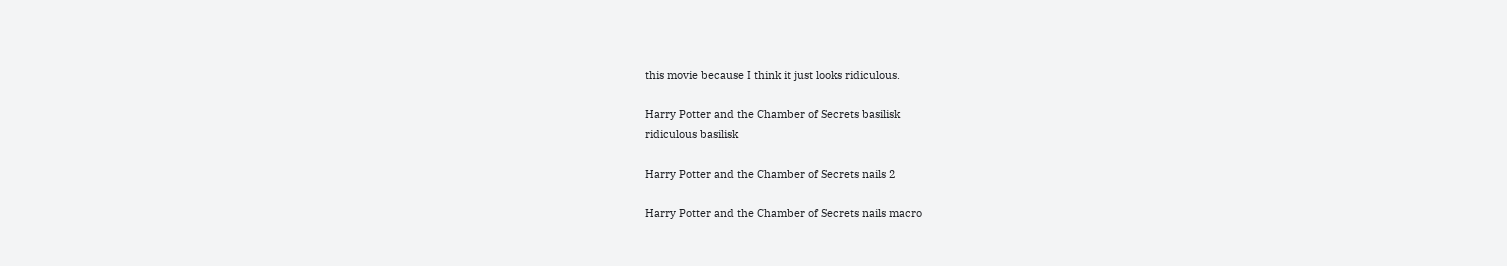this movie because I think it just looks ridiculous.

Harry Potter and the Chamber of Secrets basilisk
ridiculous basilisk

Harry Potter and the Chamber of Secrets nails 2

Harry Potter and the Chamber of Secrets nails macro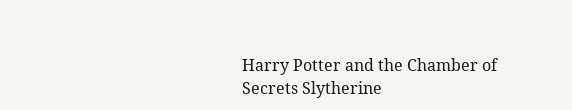Harry Potter and the Chamber of Secrets Slytherine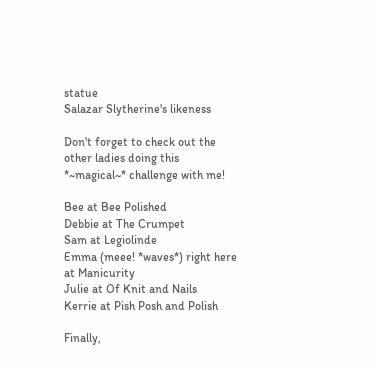statue
Salazar Slytherine's likeness

Don't forget to check out the other ladies doing this *~magical~* challenge with me!

Bee at Bee Polished
Debbie at The Crumpet
Sam at Legiolinde
Emma (meee! *waves*) right here at Manicurity
Julie at Of Knit and Nails
Kerrie at Pish Posh and Polish

Finally,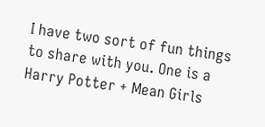I have two sort of fun things to share with you. One is a Harry Potter + Mean Girls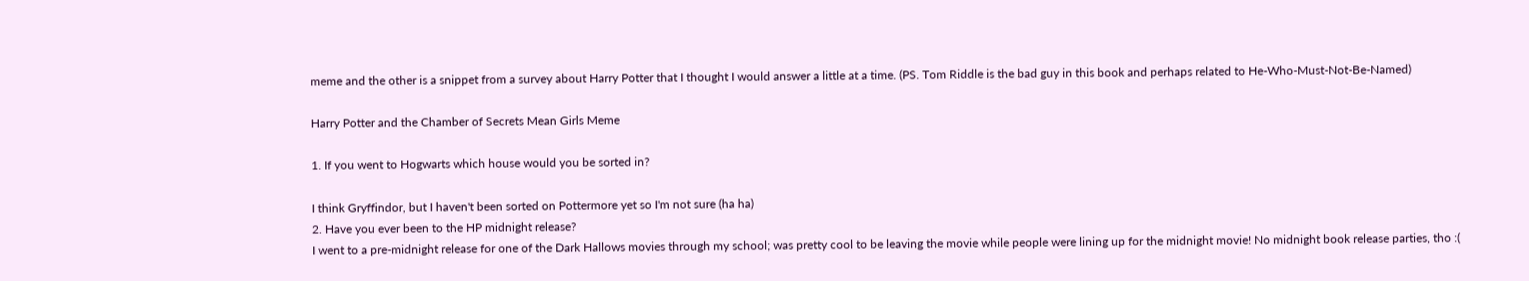meme and the other is a snippet from a survey about Harry Potter that I thought I would answer a little at a time. (PS. Tom Riddle is the bad guy in this book and perhaps related to He-Who-Must-Not-Be-Named)

Harry Potter and the Chamber of Secrets Mean Girls Meme

1. If you went to Hogwarts which house would you be sorted in?

I think Gryffindor, but I haven't been sorted on Pottermore yet so I'm not sure (ha ha)
2. Have you ever been to the HP midnight release?
I went to a pre-midnight release for one of the Dark Hallows movies through my school; was pretty cool to be leaving the movie while people were lining up for the midnight movie! No midnight book release parties, tho :(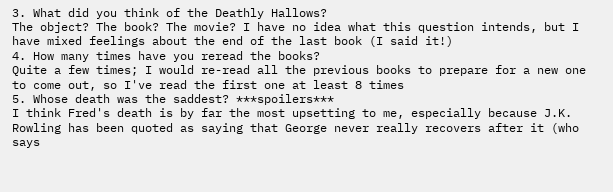3. What did you think of the Deathly Hallows?
The object? The book? The movie? I have no idea what this question intends, but I have mixed feelings about the end of the last book (I said it!)
4. How many times have you reread the books?
Quite a few times; I would re-read all the previous books to prepare for a new one to come out, so I've read the first one at least 8 times
5. Whose death was the saddest? ***spoilers***
I think Fred's death is by far the most upsetting to me, especially because J.K. Rowling has been quoted as saying that George never really recovers after it (who says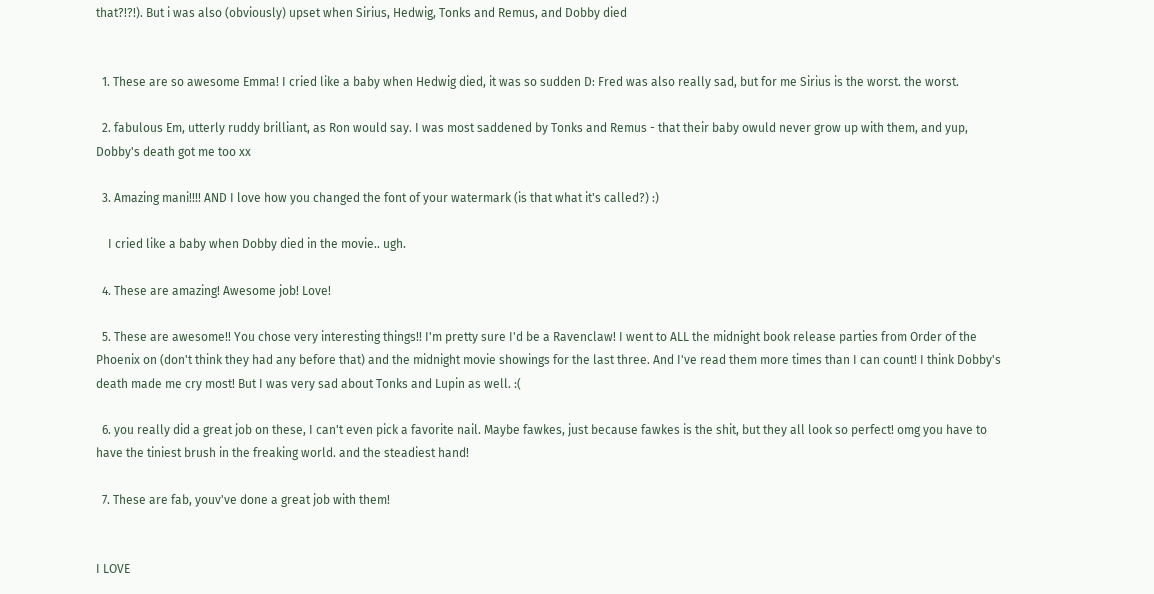that?!?!). But i was also (obviously) upset when Sirius, Hedwig, Tonks and Remus, and Dobby died


  1. These are so awesome Emma! I cried like a baby when Hedwig died, it was so sudden D: Fred was also really sad, but for me Sirius is the worst. the worst.

  2. fabulous Em, utterly ruddy brilliant, as Ron would say. I was most saddened by Tonks and Remus - that their baby owuld never grow up with them, and yup, Dobby's death got me too xx

  3. Amazing mani!!!! AND I love how you changed the font of your watermark (is that what it's called?) :)

    I cried like a baby when Dobby died in the movie.. ugh.

  4. These are amazing! Awesome job! Love!

  5. These are awesome!! You chose very interesting things!! I'm pretty sure I'd be a Ravenclaw! I went to ALL the midnight book release parties from Order of the Phoenix on (don't think they had any before that) and the midnight movie showings for the last three. And I've read them more times than I can count! I think Dobby's death made me cry most! But I was very sad about Tonks and Lupin as well. :(

  6. you really did a great job on these, I can't even pick a favorite nail. Maybe fawkes, just because fawkes is the shit, but they all look so perfect! omg you have to have the tiniest brush in the freaking world. and the steadiest hand!

  7. These are fab, youv've done a great job with them!


I LOVE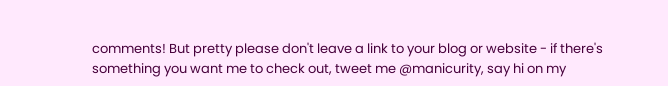comments! But pretty please don't leave a link to your blog or website - if there's something you want me to check out, tweet me @manicurity, say hi on my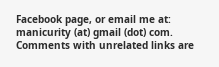Facebook page, or email me at: manicurity (at) gmail (dot) com. Comments with unrelated links are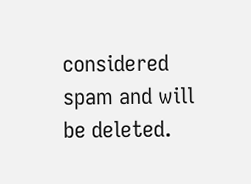considered spam and will be deleted.